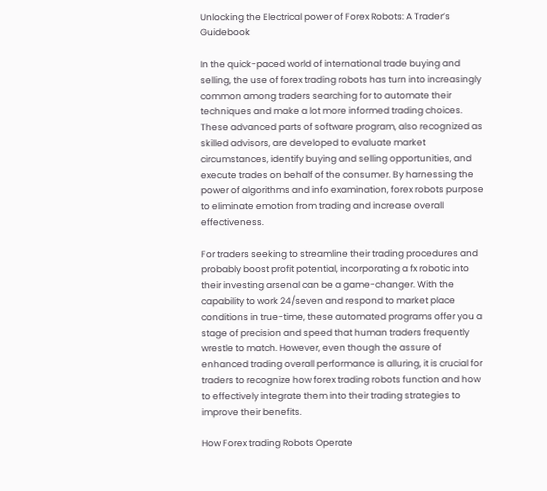Unlocking the Electrical power of Forex Robots: A Trader’s Guidebook

In the quick-paced world of international trade buying and selling, the use of forex trading robots has turn into increasingly common among traders searching for to automate their techniques and make a lot more informed trading choices. These advanced parts of software program, also recognized as skilled advisors, are developed to evaluate market circumstances, identify buying and selling opportunities, and execute trades on behalf of the consumer. By harnessing the power of algorithms and info examination, forex robots purpose to eliminate emotion from trading and increase overall effectiveness.

For traders seeking to streamline their trading procedures and probably boost profit potential, incorporating a fx robotic into their investing arsenal can be a game-changer. With the capability to work 24/seven and respond to market place conditions in true-time, these automated programs offer you a stage of precision and speed that human traders frequently wrestle to match. However, even though the assure of enhanced trading overall performance is alluring, it is crucial for traders to recognize how forex trading robots function and how to effectively integrate them into their trading strategies to improve their benefits.

How Forex trading Robots Operate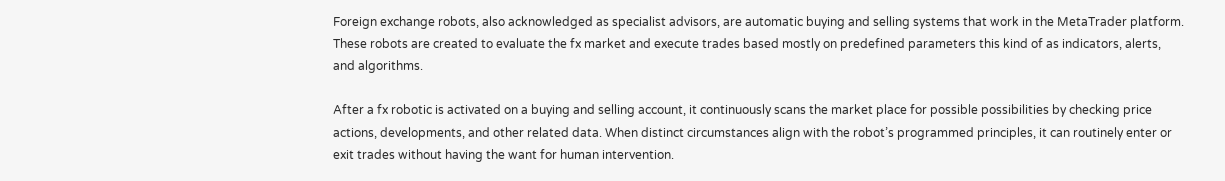Foreign exchange robots, also acknowledged as specialist advisors, are automatic buying and selling systems that work in the MetaTrader platform. These robots are created to evaluate the fx market and execute trades based mostly on predefined parameters this kind of as indicators, alerts, and algorithms.

After a fx robotic is activated on a buying and selling account, it continuously scans the market place for possible possibilities by checking price actions, developments, and other related data. When distinct circumstances align with the robot’s programmed principles, it can routinely enter or exit trades without having the want for human intervention.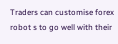Traders can customise forex robot s to go well with their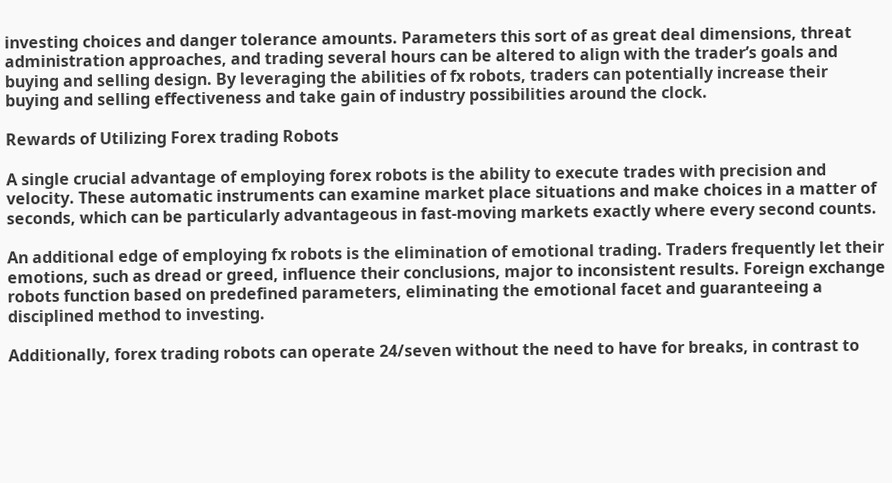investing choices and danger tolerance amounts. Parameters this sort of as great deal dimensions, threat administration approaches, and trading several hours can be altered to align with the trader’s goals and buying and selling design. By leveraging the abilities of fx robots, traders can potentially increase their buying and selling effectiveness and take gain of industry possibilities around the clock.

Rewards of Utilizing Forex trading Robots

A single crucial advantage of employing forex robots is the ability to execute trades with precision and velocity. These automatic instruments can examine market place situations and make choices in a matter of seconds, which can be particularly advantageous in fast-moving markets exactly where every second counts.

An additional edge of employing fx robots is the elimination of emotional trading. Traders frequently let their emotions, such as dread or greed, influence their conclusions, major to inconsistent results. Foreign exchange robots function based on predefined parameters, eliminating the emotional facet and guaranteeing a disciplined method to investing.

Additionally, forex trading robots can operate 24/seven without the need to have for breaks, in contrast to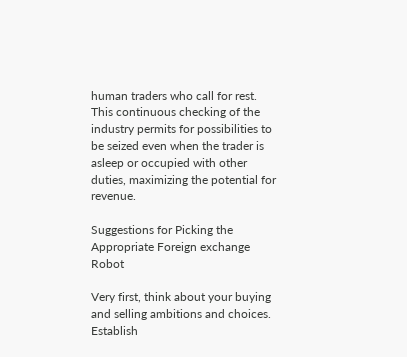human traders who call for rest. This continuous checking of the industry permits for possibilities to be seized even when the trader is asleep or occupied with other duties, maximizing the potential for revenue.

Suggestions for Picking the Appropriate Foreign exchange Robot

Very first, think about your buying and selling ambitions and choices. Establish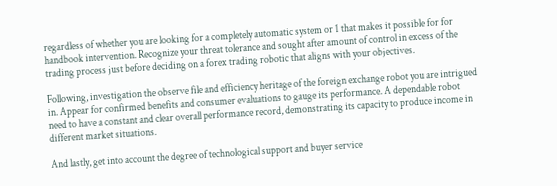regardless of whether you are looking for a completely automatic system or 1 that makes it possible for for handbook intervention. Recognize your threat tolerance and sought after amount of control in excess of the trading process just before deciding on a forex trading robotic that aligns with your objectives.

Following, investigation the observe file and efficiency heritage of the foreign exchange robot you are intrigued in. Appear for confirmed benefits and consumer evaluations to gauge its performance. A dependable robot need to have a constant and clear overall performance record, demonstrating its capacity to produce income in different market situations.

And lastly, get into account the degree of technological support and buyer service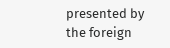presented by the foreign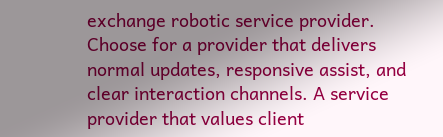exchange robotic service provider. Choose for a provider that delivers normal updates, responsive assist, and clear interaction channels. A service provider that values client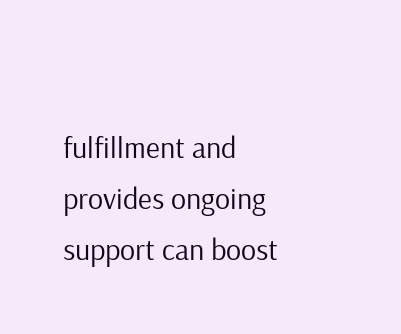fulfillment and provides ongoing support can boost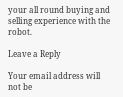your all round buying and selling experience with the robot.

Leave a Reply

Your email address will not be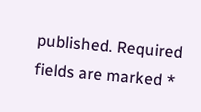published. Required fields are marked *